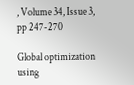, Volume 34, Issue 3, pp 247-270

Global optimization using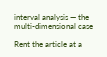interval analysis — the multi-dimensional case

Rent the article at a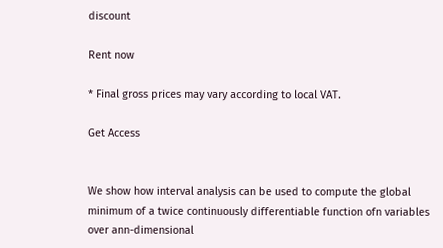discount

Rent now

* Final gross prices may vary according to local VAT.

Get Access


We show how interval analysis can be used to compute the global minimum of a twice continuously differentiable function ofn variables over ann-dimensional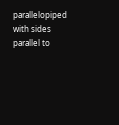parallelopiped with sides parallel to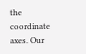the coordinate axes. Our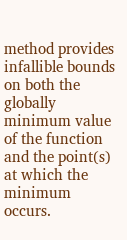method provides infallible bounds on both the globally minimum value of the function and the point(s) at which the minimum occurs.